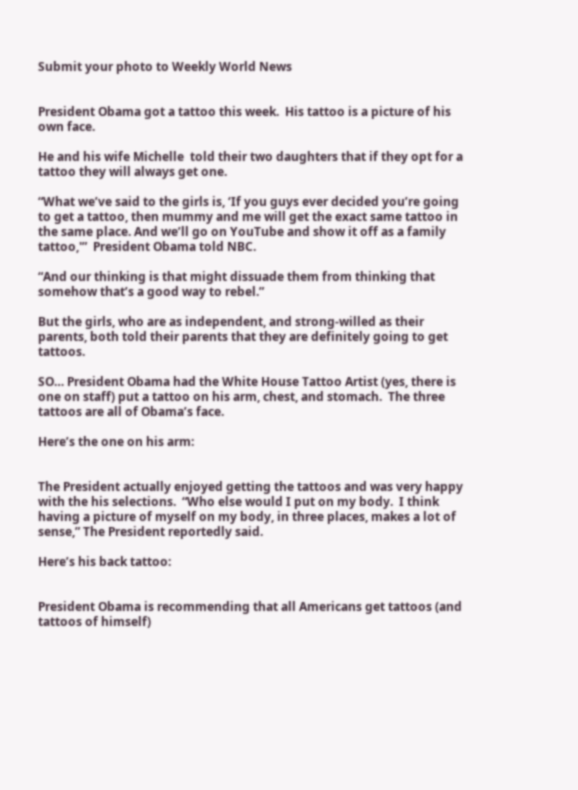Submit your photo to Weekly World News


President Obama got a tattoo this week.  His tattoo is a picture of his own face.

He and his wife Michelle  told their two daughters that if they opt for a tattoo they will always get one.

“What we’ve said to the girls is, ‘If you guys ever decided you’re going to get a tattoo, then mummy and me will get the exact same tattoo in the same place. And we’ll go on YouTube and show it off as a family tattoo,'”  President Obama told NBC.

“And our thinking is that might dissuade them from thinking that somehow that’s a good way to rebel.”

But the girls, who are as independent, and strong-willed as their parents, both told their parents that they are definitely going to get tattoos.

SO… President Obama had the White House Tattoo Artist (yes, there is one on staff) put a tattoo on his arm, chest, and stomach.  The three tattoos are all of Obama’s face.

Here’s the one on his arm:


The President actually enjoyed getting the tattoos and was very happy with the his selections.  “Who else would I put on my body.  I think having a picture of myself on my body, in three places, makes a lot of sense,” The President reportedly said.

Here’s his back tattoo:


President Obama is recommending that all Americans get tattoos (and tattoos of himself)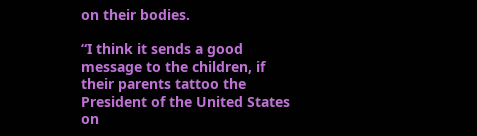on their bodies.

“I think it sends a good message to the children, if their parents tattoo the President of the United States on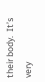their body.  It’s very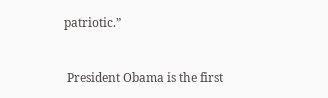patriotic.”


 President Obama is the first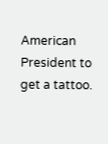American President to get a tattoo.